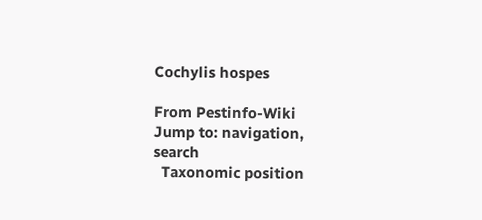Cochylis hospes

From Pestinfo-Wiki
Jump to: navigation, search
  Taxonomic position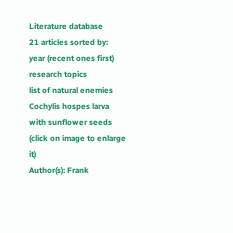Literature database
21 articles sorted by:
year (recent ones first)
research topics
list of natural enemies
Cochylis hospes larva with sunflower seeds (click on image to enlarge it)
Author(s): Frank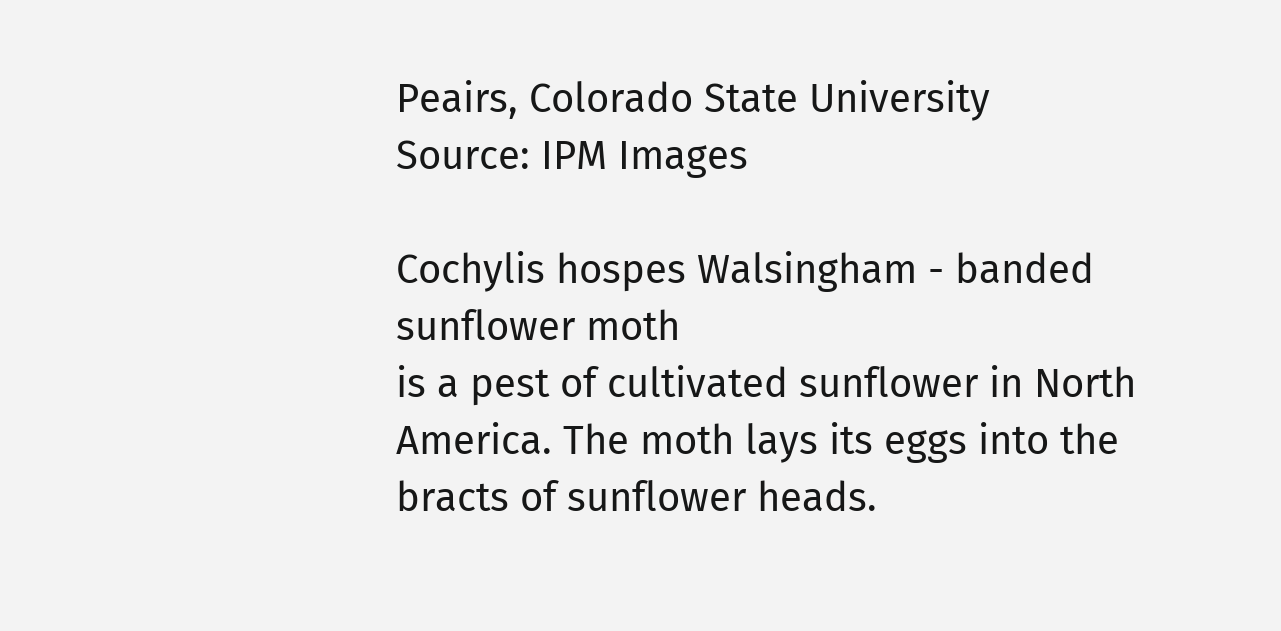Peairs, Colorado State University
Source: IPM Images

Cochylis hospes Walsingham - banded sunflower moth
is a pest of cultivated sunflower in North America. The moth lays its eggs into the bracts of sunflower heads.